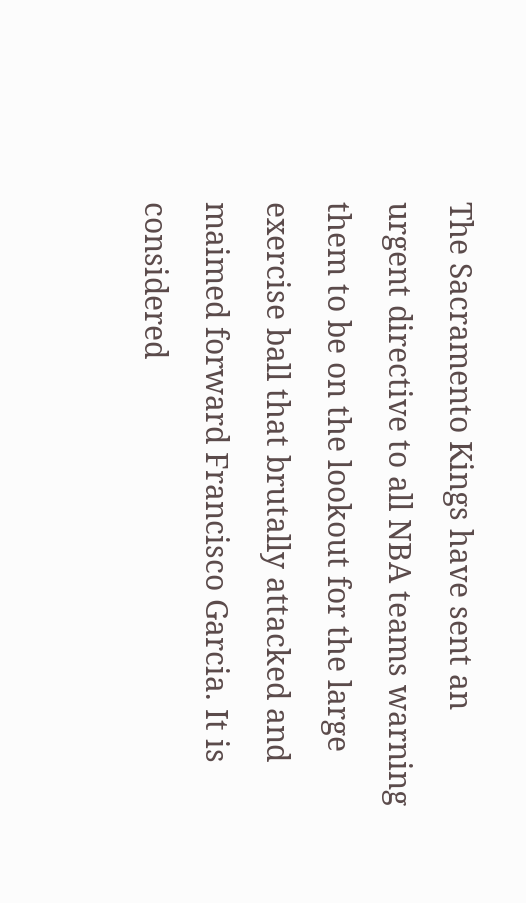The Sacramento Kings have sent an urgent directive to all NBA teams warning them to be on the lookout for the large exercise ball that brutally attacked and maimed forward Francisco Garcia. It is considered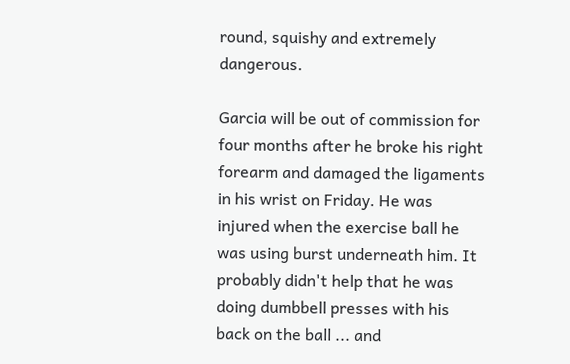round, squishy and extremely dangerous.

Garcia will be out of commission for four months after he broke his right forearm and damaged the ligaments in his wrist on Friday. He was injured when the exercise ball he was using burst underneath him. It probably didn't help that he was doing dumbbell presses with his back on the ball ... and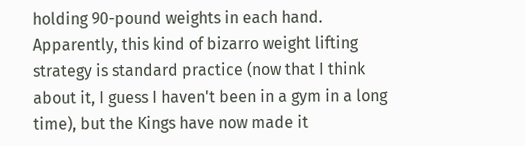holding 90-pound weights in each hand. Apparently, this kind of bizarro weight lifting strategy is standard practice (now that I think about it, I guess I haven't been in a gym in a long time), but the Kings have now made it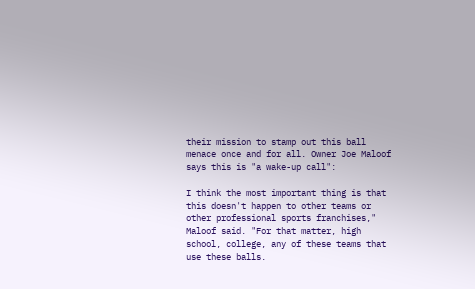their mission to stamp out this ball menace once and for all. Owner Joe Maloof says this is "a wake-up call":

I think the most important thing is that this doesn't happen to other teams or other professional sports franchises," Maloof said. "For that matter, high school, college, any of these teams that use these balls.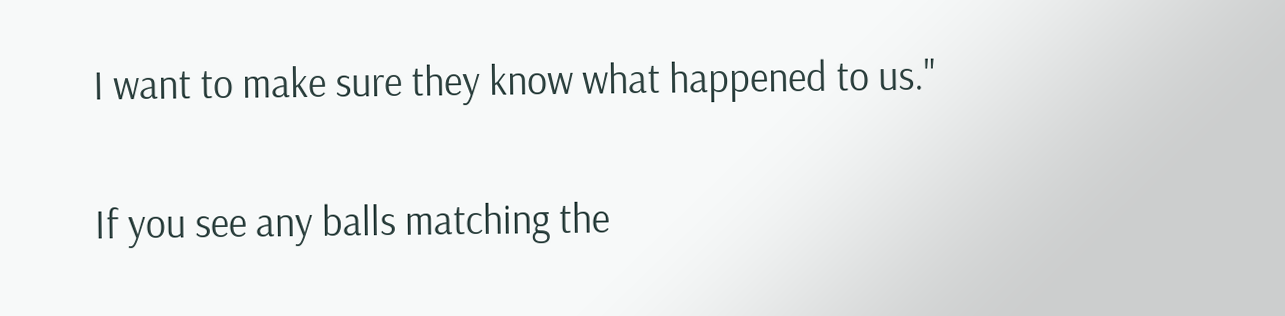I want to make sure they know what happened to us."

If you see any balls matching the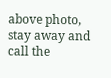above photo, stay away and call the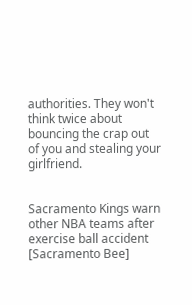authorities. They won't think twice about bouncing the crap out of you and stealing your girlfriend.


Sacramento Kings warn other NBA teams after exercise ball accident [Sacramento Bee]